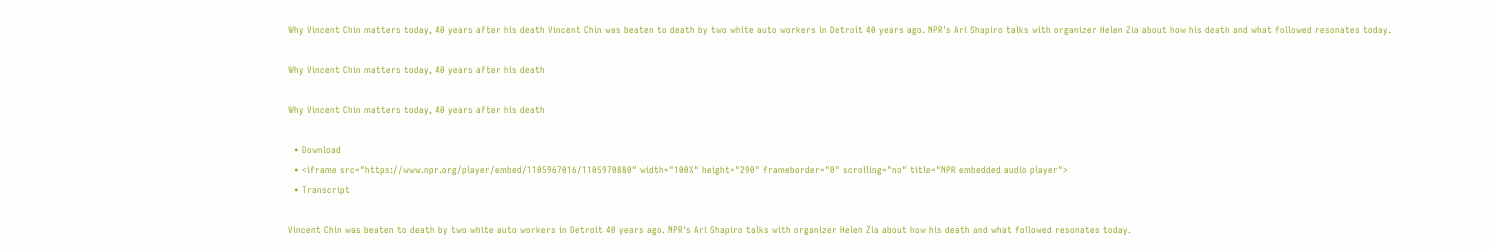Why Vincent Chin matters today, 40 years after his death Vincent Chin was beaten to death by two white auto workers in Detroit 40 years ago. NPR's Ari Shapiro talks with organizer Helen Zia about how his death and what followed resonates today.

Why Vincent Chin matters today, 40 years after his death

Why Vincent Chin matters today, 40 years after his death

  • Download
  • <iframe src="https://www.npr.org/player/embed/1105967016/1105970880" width="100%" height="290" frameborder="0" scrolling="no" title="NPR embedded audio player">
  • Transcript

Vincent Chin was beaten to death by two white auto workers in Detroit 40 years ago. NPR's Ari Shapiro talks with organizer Helen Zia about how his death and what followed resonates today.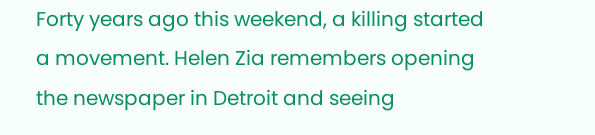Forty years ago this weekend, a killing started a movement. Helen Zia remembers opening the newspaper in Detroit and seeing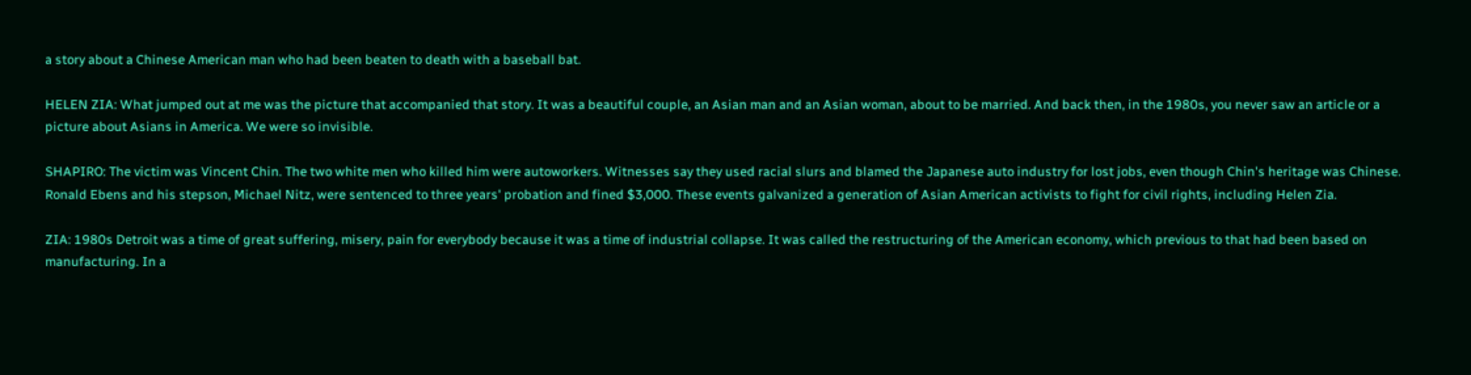a story about a Chinese American man who had been beaten to death with a baseball bat.

HELEN ZIA: What jumped out at me was the picture that accompanied that story. It was a beautiful couple, an Asian man and an Asian woman, about to be married. And back then, in the 1980s, you never saw an article or a picture about Asians in America. We were so invisible.

SHAPIRO: The victim was Vincent Chin. The two white men who killed him were autoworkers. Witnesses say they used racial slurs and blamed the Japanese auto industry for lost jobs, even though Chin's heritage was Chinese. Ronald Ebens and his stepson, Michael Nitz, were sentenced to three years' probation and fined $3,000. These events galvanized a generation of Asian American activists to fight for civil rights, including Helen Zia.

ZIA: 1980s Detroit was a time of great suffering, misery, pain for everybody because it was a time of industrial collapse. It was called the restructuring of the American economy, which previous to that had been based on manufacturing. In a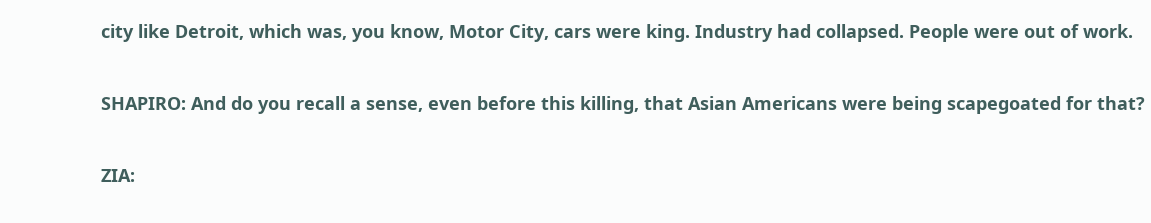city like Detroit, which was, you know, Motor City, cars were king. Industry had collapsed. People were out of work.

SHAPIRO: And do you recall a sense, even before this killing, that Asian Americans were being scapegoated for that?

ZIA: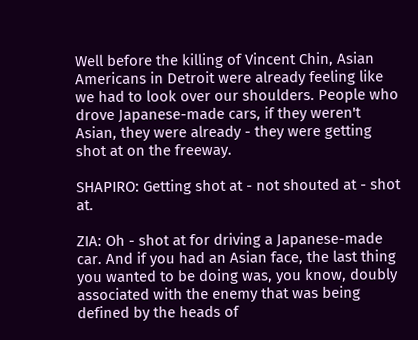Well before the killing of Vincent Chin, Asian Americans in Detroit were already feeling like we had to look over our shoulders. People who drove Japanese-made cars, if they weren't Asian, they were already - they were getting shot at on the freeway.

SHAPIRO: Getting shot at - not shouted at - shot at.

ZIA: Oh - shot at for driving a Japanese-made car. And if you had an Asian face, the last thing you wanted to be doing was, you know, doubly associated with the enemy that was being defined by the heads of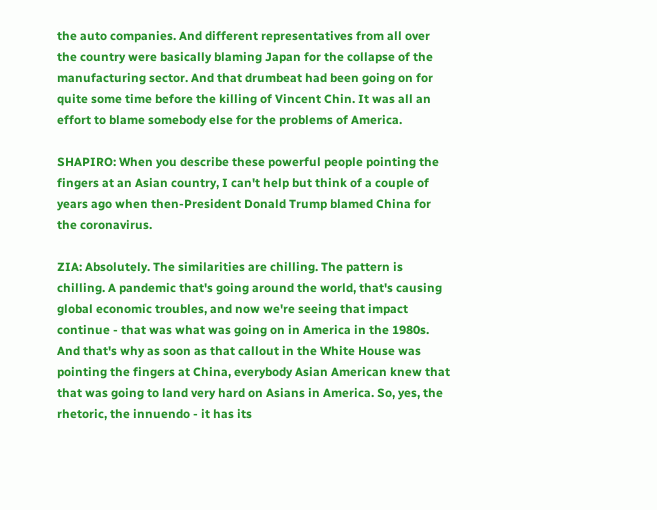the auto companies. And different representatives from all over the country were basically blaming Japan for the collapse of the manufacturing sector. And that drumbeat had been going on for quite some time before the killing of Vincent Chin. It was all an effort to blame somebody else for the problems of America.

SHAPIRO: When you describe these powerful people pointing the fingers at an Asian country, I can't help but think of a couple of years ago when then-President Donald Trump blamed China for the coronavirus.

ZIA: Absolutely. The similarities are chilling. The pattern is chilling. A pandemic that's going around the world, that's causing global economic troubles, and now we're seeing that impact continue - that was what was going on in America in the 1980s. And that's why as soon as that callout in the White House was pointing the fingers at China, everybody Asian American knew that that was going to land very hard on Asians in America. So, yes, the rhetoric, the innuendo - it has its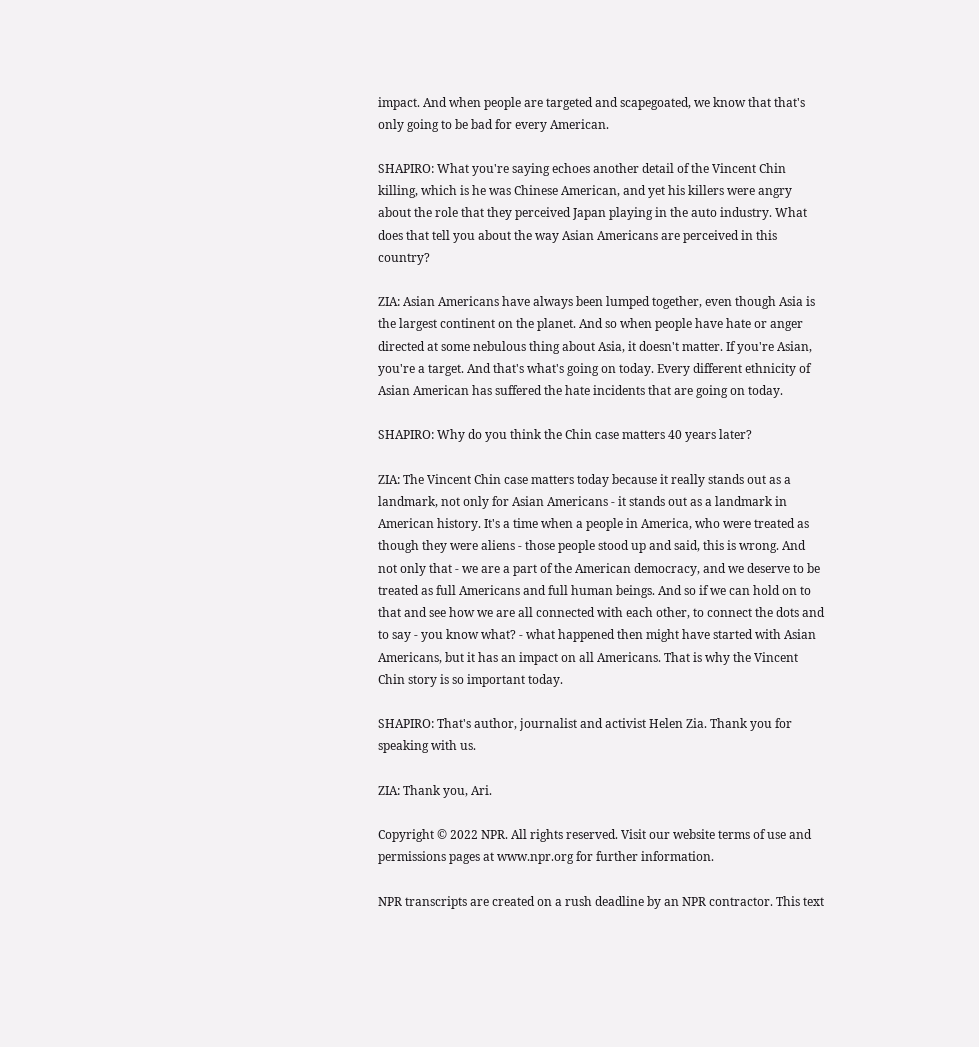impact. And when people are targeted and scapegoated, we know that that's only going to be bad for every American.

SHAPIRO: What you're saying echoes another detail of the Vincent Chin killing, which is he was Chinese American, and yet his killers were angry about the role that they perceived Japan playing in the auto industry. What does that tell you about the way Asian Americans are perceived in this country?

ZIA: Asian Americans have always been lumped together, even though Asia is the largest continent on the planet. And so when people have hate or anger directed at some nebulous thing about Asia, it doesn't matter. If you're Asian, you're a target. And that's what's going on today. Every different ethnicity of Asian American has suffered the hate incidents that are going on today.

SHAPIRO: Why do you think the Chin case matters 40 years later?

ZIA: The Vincent Chin case matters today because it really stands out as a landmark, not only for Asian Americans - it stands out as a landmark in American history. It's a time when a people in America, who were treated as though they were aliens - those people stood up and said, this is wrong. And not only that - we are a part of the American democracy, and we deserve to be treated as full Americans and full human beings. And so if we can hold on to that and see how we are all connected with each other, to connect the dots and to say - you know what? - what happened then might have started with Asian Americans, but it has an impact on all Americans. That is why the Vincent Chin story is so important today.

SHAPIRO: That's author, journalist and activist Helen Zia. Thank you for speaking with us.

ZIA: Thank you, Ari.

Copyright © 2022 NPR. All rights reserved. Visit our website terms of use and permissions pages at www.npr.org for further information.

NPR transcripts are created on a rush deadline by an NPR contractor. This text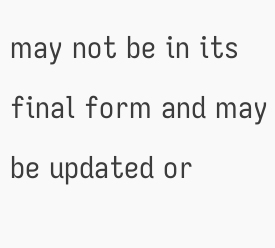may not be in its final form and may be updated or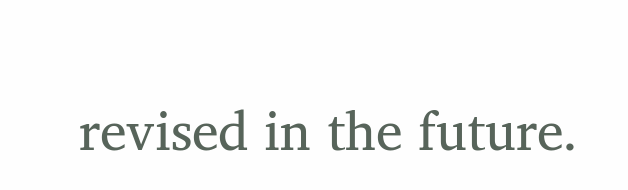revised in the future.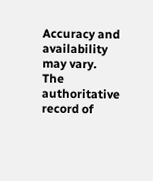Accuracy and availability may vary. The authoritative record of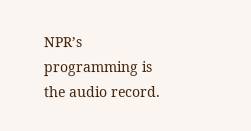NPR’s programming is the audio record.